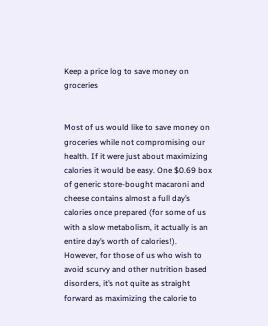Keep a price log to save money on groceries


Most of us would like to save money on groceries while not compromising our health. If it were just about maximizing calories it would be easy. One $0.69 box of generic store-bought macaroni and cheese contains almost a full day’s calories once prepared (for some of us with a slow metabolism, it actually is an entire day’s worth of calories!). However, for those of us who wish to avoid scurvy and other nutrition based disorders, it’s not quite as straight forward as maximizing the calorie to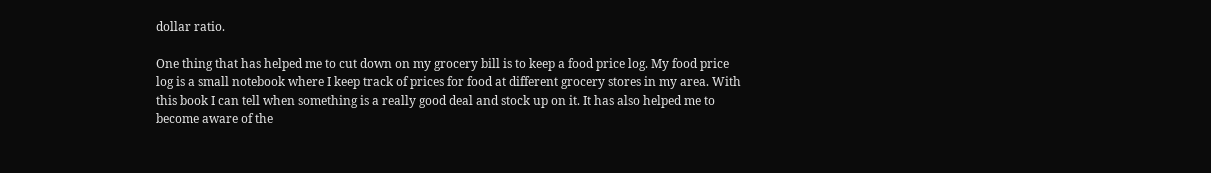dollar ratio.

One thing that has helped me to cut down on my grocery bill is to keep a food price log. My food price log is a small notebook where I keep track of prices for food at different grocery stores in my area. With this book I can tell when something is a really good deal and stock up on it. It has also helped me to become aware of the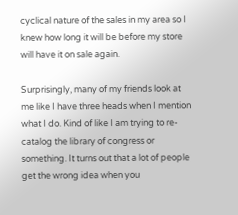cyclical nature of the sales in my area so I knew how long it will be before my store will have it on sale again.

Surprisingly, many of my friends look at me like I have three heads when I mention what I do. Kind of like I am trying to re-catalog the library of congress or something. It turns out that a lot of people get the wrong idea when you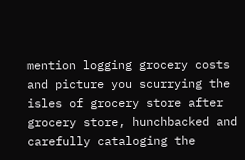mention logging grocery costs and picture you scurrying the isles of grocery store after grocery store, hunchbacked and carefully cataloging the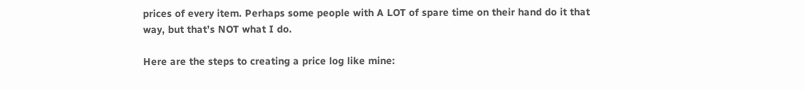prices of every item. Perhaps some people with A LOT of spare time on their hand do it that way, but that’s NOT what I do.

Here are the steps to creating a price log like mine: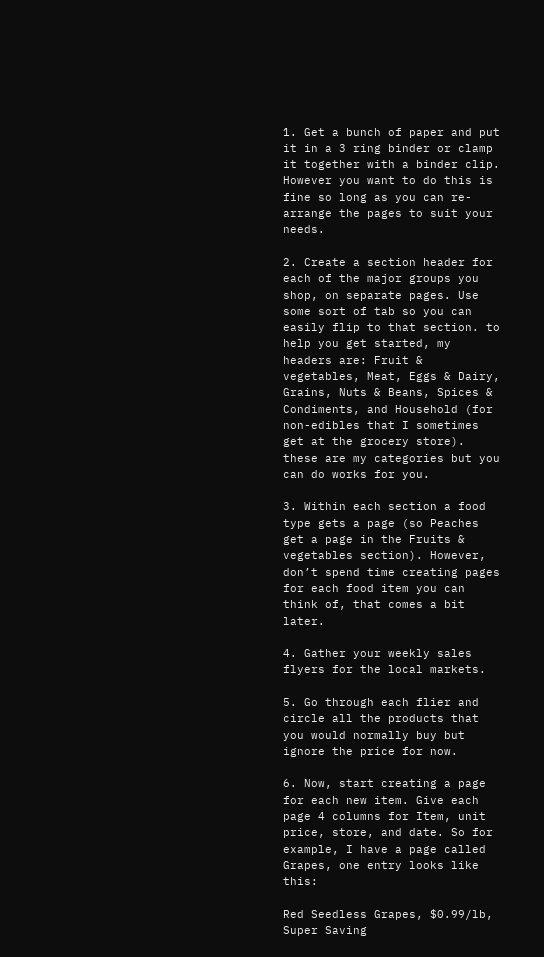1. Get a bunch of paper and put it in a 3 ring binder or clamp it together with a binder clip. However you want to do this is fine so long as you can re-arrange the pages to suit your needs.

2. Create a section header for each of the major groups you shop, on separate pages. Use some sort of tab so you can easily flip to that section. to help you get started, my headers are: Fruit & vegetables, Meat, Eggs & Dairy, Grains, Nuts & Beans, Spices & Condiments, and Household (for non-edibles that I sometimes get at the grocery store). these are my categories but you can do works for you.

3. Within each section a food type gets a page (so Peaches get a page in the Fruits & vegetables section). However, don’t spend time creating pages for each food item you can think of, that comes a bit later.

4. Gather your weekly sales flyers for the local markets.

5. Go through each flier and circle all the products that you would normally buy but ignore the price for now.

6. Now, start creating a page for each new item. Give each page 4 columns for Item, unit price, store, and date. So for example, I have a page called Grapes, one entry looks like this:

Red Seedless Grapes, $0.99/lb, Super Saving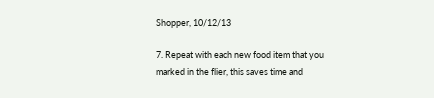Shopper, 10/12/13

7. Repeat with each new food item that you marked in the flier, this saves time and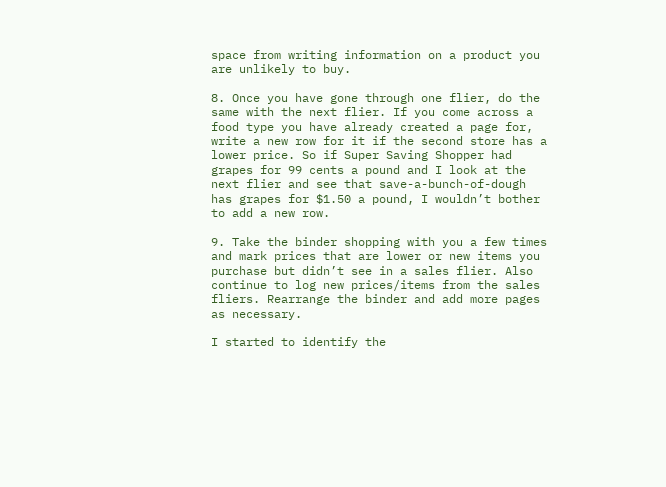space from writing information on a product you are unlikely to buy.

8. Once you have gone through one flier, do the same with the next flier. If you come across a food type you have already created a page for, write a new row for it if the second store has a lower price. So if Super Saving Shopper had grapes for 99 cents a pound and I look at the next flier and see that save-a-bunch-of-dough has grapes for $1.50 a pound, I wouldn’t bother to add a new row.

9. Take the binder shopping with you a few times and mark prices that are lower or new items you purchase but didn’t see in a sales flier. Also continue to log new prices/items from the sales fliers. Rearrange the binder and add more pages as necessary.

I started to identify the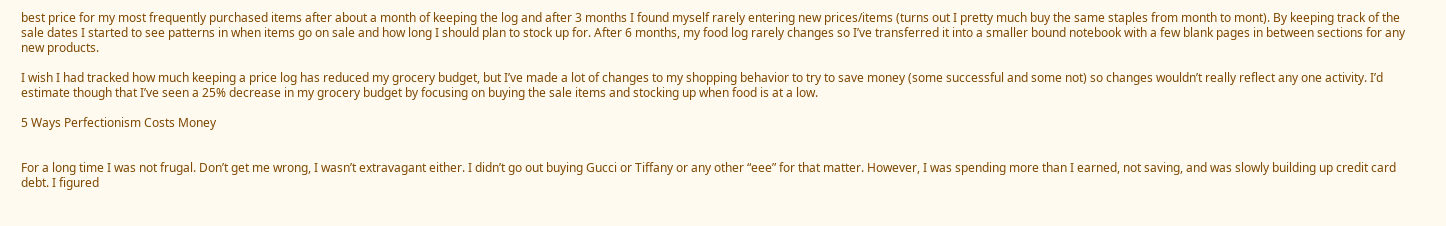best price for my most frequently purchased items after about a month of keeping the log and after 3 months I found myself rarely entering new prices/items (turns out I pretty much buy the same staples from month to mont). By keeping track of the sale dates I started to see patterns in when items go on sale and how long I should plan to stock up for. After 6 months, my food log rarely changes so I’ve transferred it into a smaller bound notebook with a few blank pages in between sections for any new products.

I wish I had tracked how much keeping a price log has reduced my grocery budget, but I’ve made a lot of changes to my shopping behavior to try to save money (some successful and some not) so changes wouldn’t really reflect any one activity. I’d estimate though that I’ve seen a 25% decrease in my grocery budget by focusing on buying the sale items and stocking up when food is at a low.

5 Ways Perfectionism Costs Money


For a long time I was not frugal. Don’t get me wrong, I wasn’t extravagant either. I didn’t go out buying Gucci or Tiffany or any other “eee” for that matter. However, I was spending more than I earned, not saving, and was slowly building up credit card debt. I figured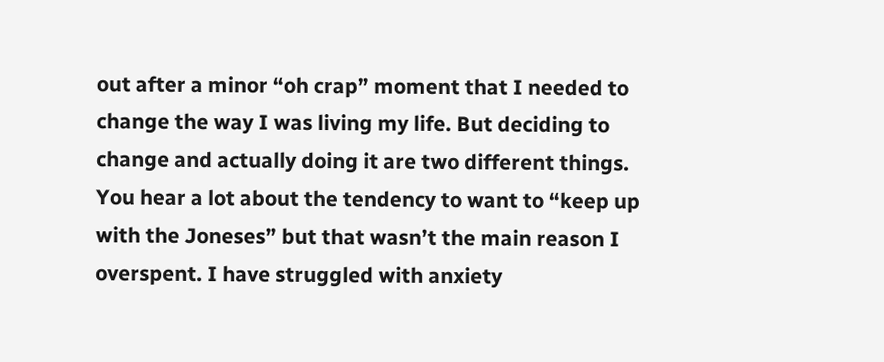out after a minor “oh crap” moment that I needed to change the way I was living my life. But deciding to change and actually doing it are two different things. You hear a lot about the tendency to want to “keep up with the Joneses” but that wasn’t the main reason I overspent. I have struggled with anxiety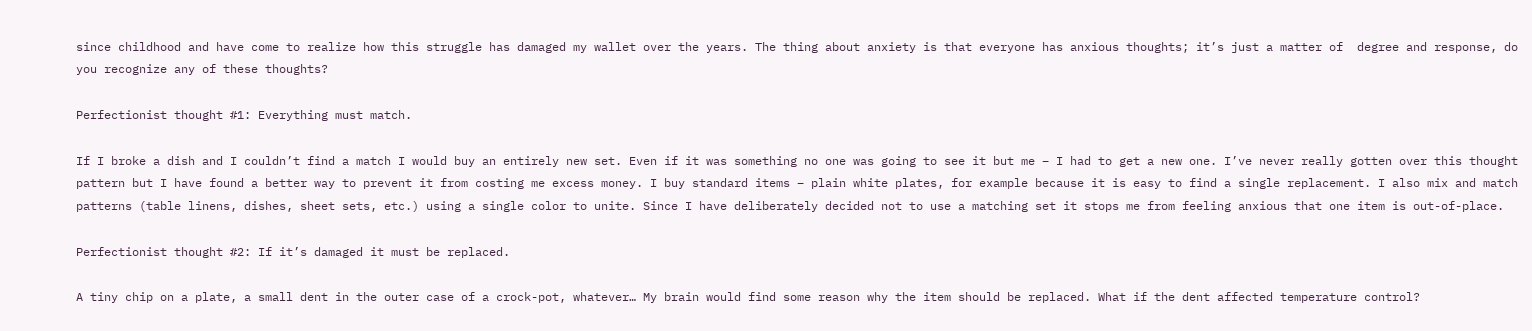since childhood and have come to realize how this struggle has damaged my wallet over the years. The thing about anxiety is that everyone has anxious thoughts; it’s just a matter of  degree and response, do you recognize any of these thoughts?

Perfectionist thought #1: Everything must match.

If I broke a dish and I couldn’t find a match I would buy an entirely new set. Even if it was something no one was going to see it but me – I had to get a new one. I’ve never really gotten over this thought pattern but I have found a better way to prevent it from costing me excess money. I buy standard items – plain white plates, for example because it is easy to find a single replacement. I also mix and match patterns (table linens, dishes, sheet sets, etc.) using a single color to unite. Since I have deliberately decided not to use a matching set it stops me from feeling anxious that one item is out-of-place.

Perfectionist thought #2: If it’s damaged it must be replaced.

A tiny chip on a plate, a small dent in the outer case of a crock-pot, whatever… My brain would find some reason why the item should be replaced. What if the dent affected temperature control?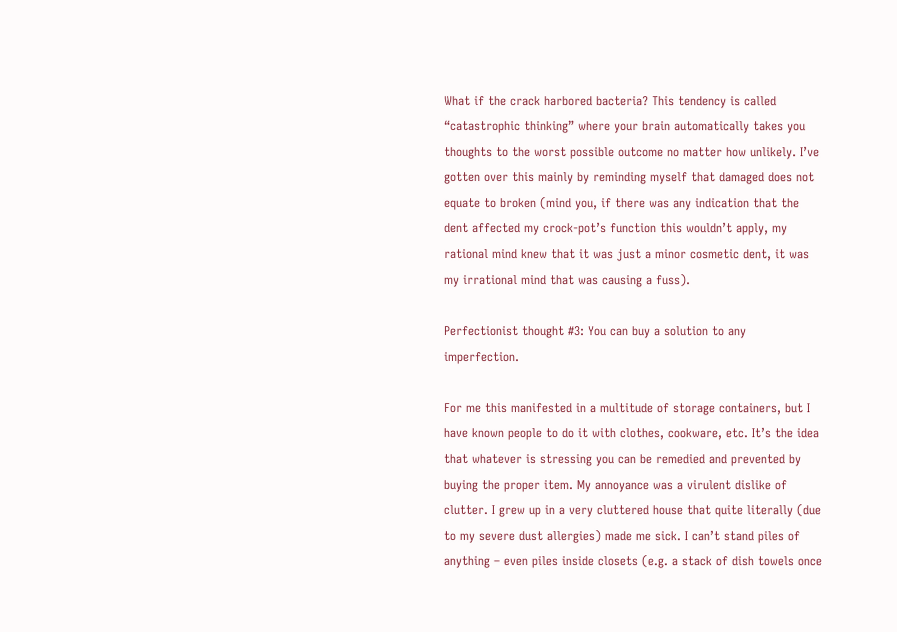What if the crack harbored bacteria? This tendency is called “catastrophic thinking” where your brain automatically takes you thoughts to the worst possible outcome no matter how unlikely. I’ve gotten over this mainly by reminding myself that damaged does not equate to broken (mind you, if there was any indication that the dent affected my crock-pot’s function this wouldn’t apply, my rational mind knew that it was just a minor cosmetic dent, it was my irrational mind that was causing a fuss).

Perfectionist thought #3: You can buy a solution to any imperfection.

For me this manifested in a multitude of storage containers, but I have known people to do it with clothes, cookware, etc. It’s the idea that whatever is stressing you can be remedied and prevented by buying the proper item. My annoyance was a virulent dislike of clutter. I grew up in a very cluttered house that quite literally (due to my severe dust allergies) made me sick. I can’t stand piles of anything – even piles inside closets (e.g. a stack of dish towels once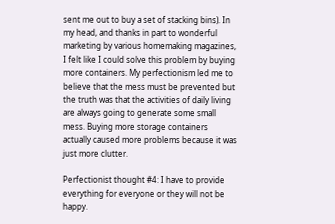sent me out to buy a set of stacking bins). In my head, and thanks in part to wonderful marketing by various homemaking magazines, I felt like I could solve this problem by buying more containers. My perfectionism led me to believe that the mess must be prevented but the truth was that the activities of daily living are always going to generate some small mess. Buying more storage containers  actually caused more problems because it was just more clutter.

Perfectionist thought #4: I have to provide everything for everyone or they will not be happy.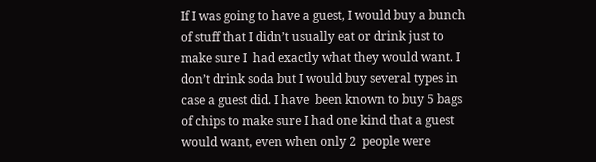If I was going to have a guest, I would buy a bunch of stuff that I didn’t usually eat or drink just to make sure I  had exactly what they would want. I don’t drink soda but I would buy several types in case a guest did. I have  been known to buy 5 bags of chips to make sure I had one kind that a guest would want, even when only 2  people were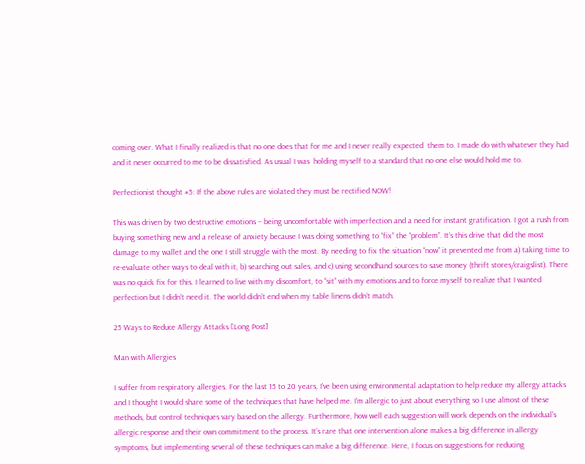coming over. What I finally realized is that no one does that for me and I never really expected  them to. I made do with whatever they had and it never occurred to me to be dissatisfied. As usual I was  holding myself to a standard that no one else would hold me to.

Perfectionist thought #5: If the above rules are violated they must be rectified NOW!

This was driven by two destructive emotions – being uncomfortable with imperfection and a need for instant gratification. I got a rush from buying something new and a release of anxiety because I was doing something to “fix” the “problem”. It’s this drive that did the most damage to my wallet and the one I still struggle with the most. By needing to fix the situation “now” it prevented me from a) taking time to re-evaluate other ways to deal with it, b) searching out sales, and c) using secondhand sources to save money (thrift stores/craigslist). There was no quick fix for this. I learned to live with my discomfort, to “sit” with my emotions and to force myself to realize that I wanted perfection but I didn’t need it. The world didn’t end when my table linens didn’t match.

25 Ways to Reduce Allergy Attacks [Long Post]

Man with Allergies

I suffer from respiratory allergies. For the last 15 to 20 years, I’ve been using environmental adaptation to help reduce my allergy attacks and I thought I would share some of the techniques that have helped me. I’m allergic to just about everything so I use almost of these methods, but control techniques vary based on the allergy. Furthermore, how well each suggestion will work depends on the individual’s allergic response and their own commitment to the process. It’s rare that one intervention alone makes a big difference in allergy symptoms, but implementing several of these techniques can make a big difference. Here, I focus on suggestions for reducing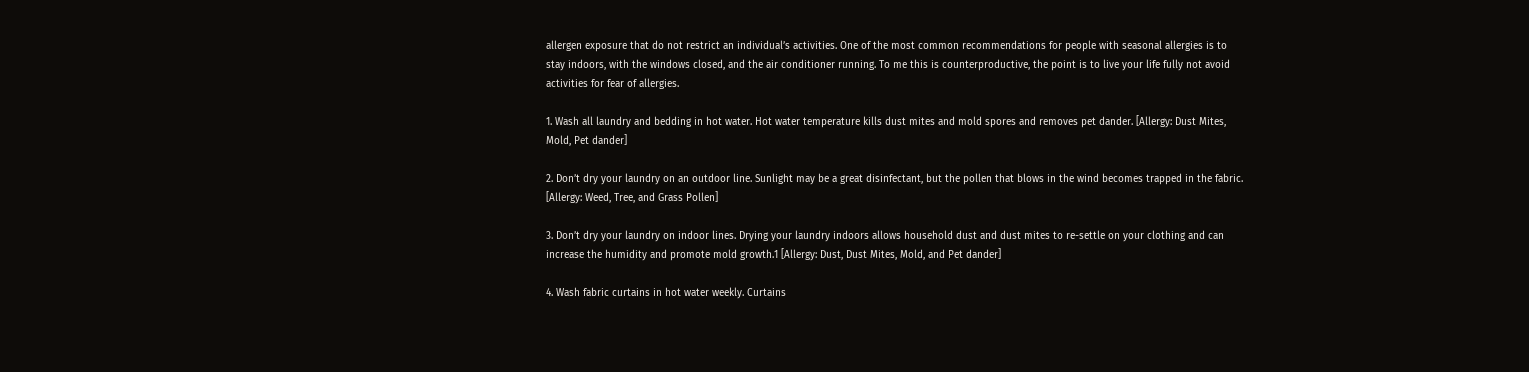allergen exposure that do not restrict an individual’s activities. One of the most common recommendations for people with seasonal allergies is to stay indoors, with the windows closed, and the air conditioner running. To me this is counterproductive, the point is to live your life fully not avoid activities for fear of allergies.

1. Wash all laundry and bedding in hot water. Hot water temperature kills dust mites and mold spores and removes pet dander. [Allergy: Dust Mites, Mold, Pet dander]

2. Don’t dry your laundry on an outdoor line. Sunlight may be a great disinfectant, but the pollen that blows in the wind becomes trapped in the fabric. [Allergy: Weed, Tree, and Grass Pollen]

3. Don’t dry your laundry on indoor lines. Drying your laundry indoors allows household dust and dust mites to re-settle on your clothing and can increase the humidity and promote mold growth.1 [Allergy: Dust, Dust Mites, Mold, and Pet dander]

4. Wash fabric curtains in hot water weekly. Curtains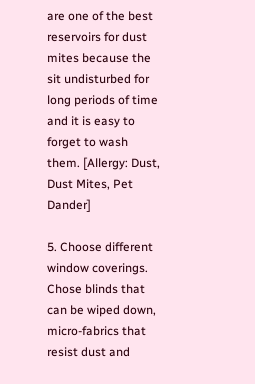are one of the best reservoirs for dust mites because the sit undisturbed for long periods of time and it is easy to forget to wash them. [Allergy: Dust, Dust Mites, Pet Dander]

5. Choose different window coverings. Chose blinds that can be wiped down, micro-fabrics that resist dust and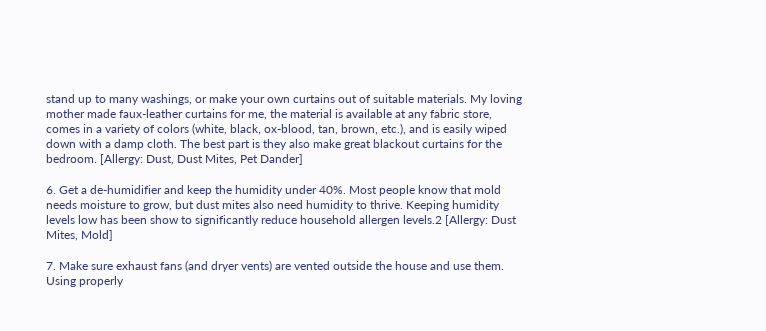stand up to many washings, or make your own curtains out of suitable materials. My loving mother made faux-leather curtains for me, the material is available at any fabric store, comes in a variety of colors (white, black, ox-blood, tan, brown, etc.), and is easily wiped down with a damp cloth. The best part is they also make great blackout curtains for the bedroom. [Allergy: Dust, Dust Mites, Pet Dander]

6. Get a de-humidifier and keep the humidity under 40%. Most people know that mold needs moisture to grow, but dust mites also need humidity to thrive. Keeping humidity levels low has been show to significantly reduce household allergen levels.2 [Allergy: Dust Mites, Mold]

7. Make sure exhaust fans (and dryer vents) are vented outside the house and use them. Using properly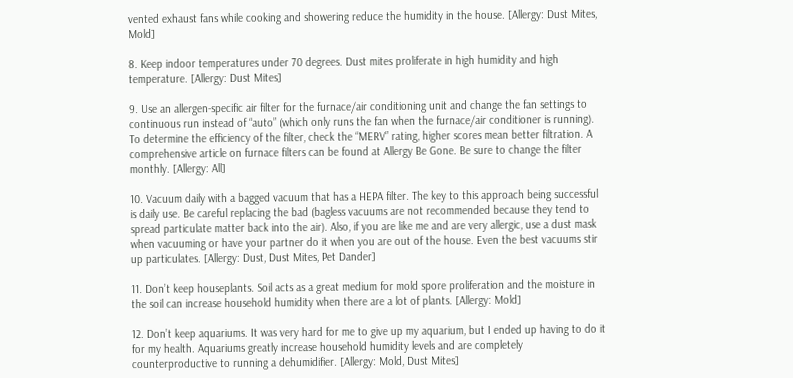vented exhaust fans while cooking and showering reduce the humidity in the house. [Allergy: Dust Mites, Mold]

8. Keep indoor temperatures under 70 degrees. Dust mites proliferate in high humidity and high temperature. [Allergy: Dust Mites]

9. Use an allergen-specific air filter for the furnace/air conditioning unit and change the fan settings to continuous run instead of “auto” (which only runs the fan when the furnace/air conditioner is running). To determine the efficiency of the filter, check the “MERV” rating, higher scores mean better filtration. A comprehensive article on furnace filters can be found at Allergy Be Gone. Be sure to change the filter monthly. [Allergy: All]

10. Vacuum daily with a bagged vacuum that has a HEPA filter. The key to this approach being successful is daily use. Be careful replacing the bad (bagless vacuums are not recommended because they tend to spread particulate matter back into the air). Also, if you are like me and are very allergic, use a dust mask when vacuuming or have your partner do it when you are out of the house. Even the best vacuums stir up particulates. [Allergy: Dust, Dust Mites, Pet Dander]

11. Don’t keep houseplants. Soil acts as a great medium for mold spore proliferation and the moisture in the soil can increase household humidity when there are a lot of plants. [Allergy: Mold]

12. Don’t keep aquariums. It was very hard for me to give up my aquarium, but I ended up having to do it for my health. Aquariums greatly increase household humidity levels and are completely counterproductive to running a dehumidifier. [Allergy: Mold, Dust Mites]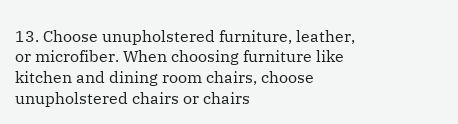13. Choose unupholstered furniture, leather, or microfiber. When choosing furniture like kitchen and dining room chairs, choose unupholstered chairs or chairs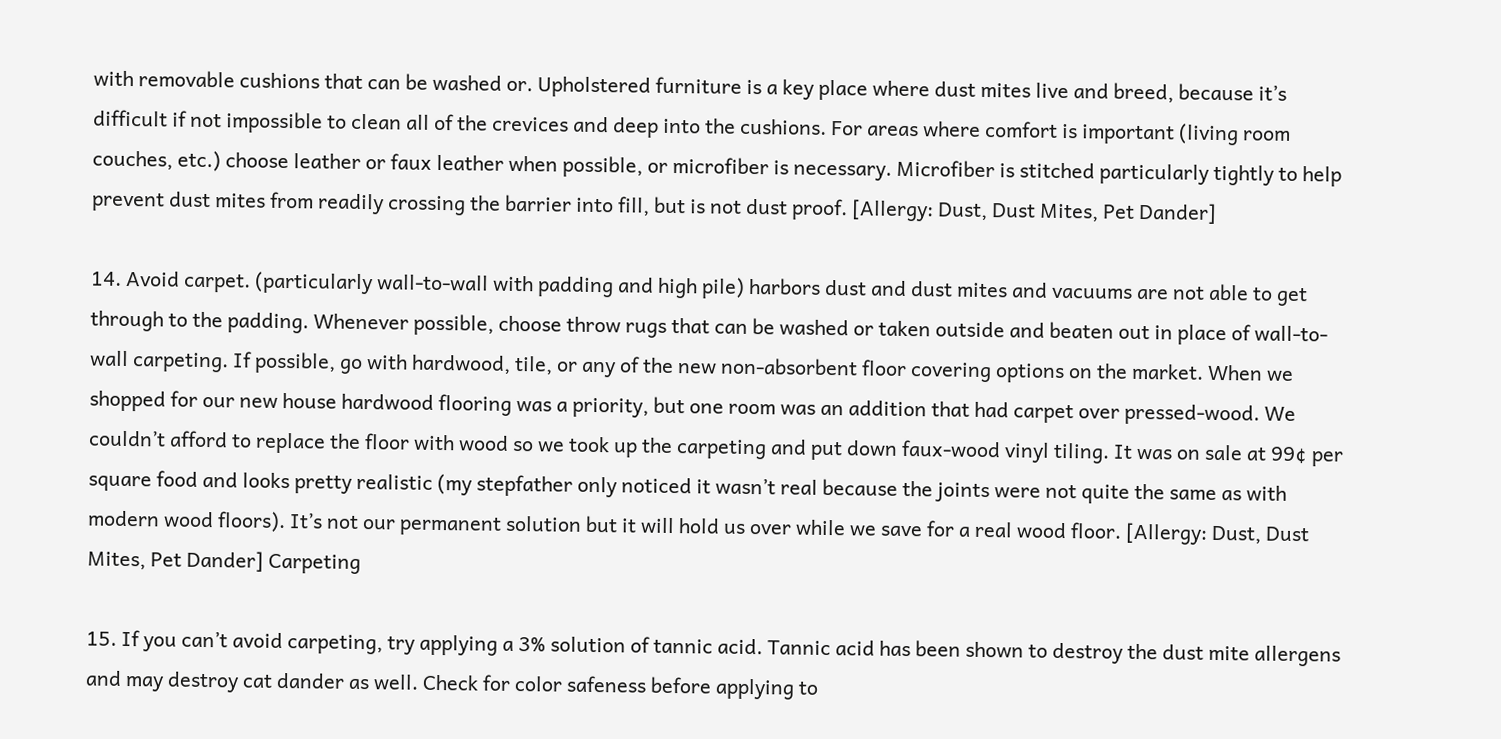with removable cushions that can be washed or. Upholstered furniture is a key place where dust mites live and breed, because it’s difficult if not impossible to clean all of the crevices and deep into the cushions. For areas where comfort is important (living room couches, etc.) choose leather or faux leather when possible, or microfiber is necessary. Microfiber is stitched particularly tightly to help prevent dust mites from readily crossing the barrier into fill, but is not dust proof. [Allergy: Dust, Dust Mites, Pet Dander]

14. Avoid carpet. (particularly wall-to-wall with padding and high pile) harbors dust and dust mites and vacuums are not able to get through to the padding. Whenever possible, choose throw rugs that can be washed or taken outside and beaten out in place of wall-to-wall carpeting. If possible, go with hardwood, tile, or any of the new non-absorbent floor covering options on the market. When we shopped for our new house hardwood flooring was a priority, but one room was an addition that had carpet over pressed-wood. We couldn’t afford to replace the floor with wood so we took up the carpeting and put down faux-wood vinyl tiling. It was on sale at 99¢ per square food and looks pretty realistic (my stepfather only noticed it wasn’t real because the joints were not quite the same as with modern wood floors). It’s not our permanent solution but it will hold us over while we save for a real wood floor. [Allergy: Dust, Dust Mites, Pet Dander] Carpeting

15. If you can’t avoid carpeting, try applying a 3% solution of tannic acid. Tannic acid has been shown to destroy the dust mite allergens and may destroy cat dander as well. Check for color safeness before applying to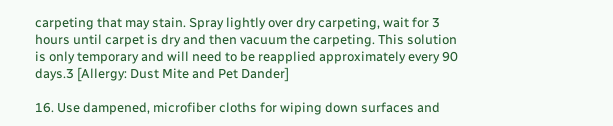carpeting that may stain. Spray lightly over dry carpeting, wait for 3 hours until carpet is dry and then vacuum the carpeting. This solution is only temporary and will need to be reapplied approximately every 90 days.3 [Allergy: Dust Mite and Pet Dander]

16. Use dampened, microfiber cloths for wiping down surfaces and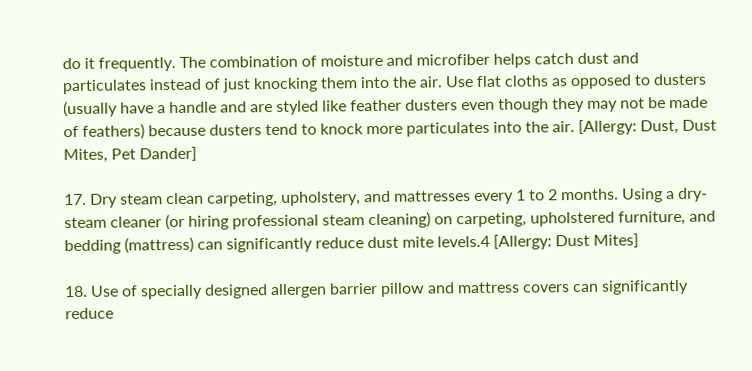do it frequently. The combination of moisture and microfiber helps catch dust and particulates instead of just knocking them into the air. Use flat cloths as opposed to dusters (usually have a handle and are styled like feather dusters even though they may not be made of feathers) because dusters tend to knock more particulates into the air. [Allergy: Dust, Dust Mites, Pet Dander]

17. Dry steam clean carpeting, upholstery, and mattresses every 1 to 2 months. Using a dry-steam cleaner (or hiring professional steam cleaning) on carpeting, upholstered furniture, and bedding (mattress) can significantly reduce dust mite levels.4 [Allergy: Dust Mites]

18. Use of specially designed allergen barrier pillow and mattress covers can significantly reduce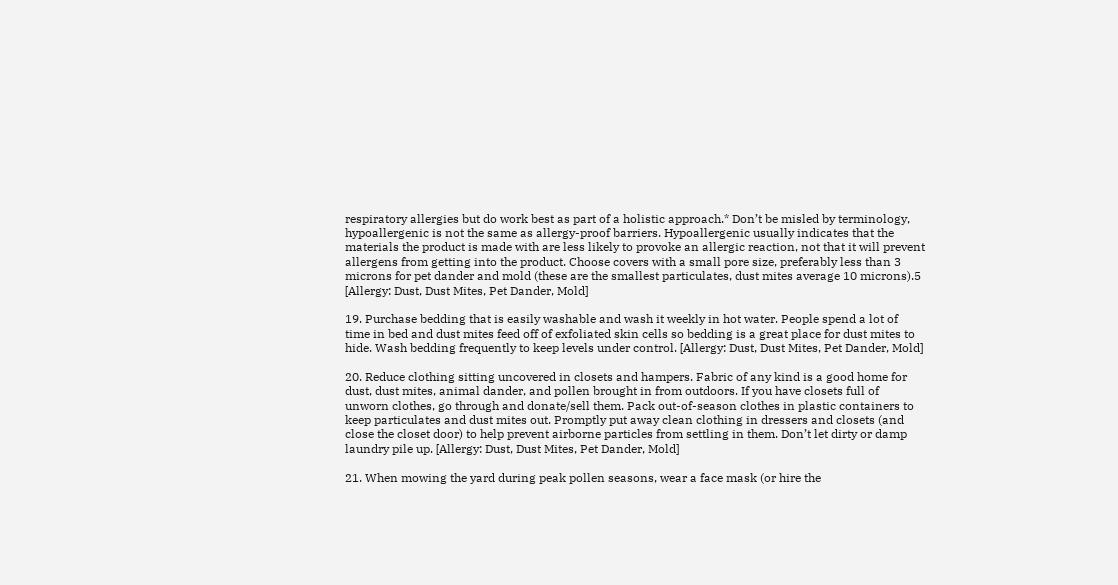respiratory allergies but do work best as part of a holistic approach.* Don’t be misled by terminology, hypoallergenic is not the same as allergy-proof barriers. Hypoallergenic usually indicates that the materials the product is made with are less likely to provoke an allergic reaction, not that it will prevent allergens from getting into the product. Choose covers with a small pore size, preferably less than 3 microns for pet dander and mold (these are the smallest particulates, dust mites average 10 microns).5  [Allergy: Dust, Dust Mites, Pet Dander, Mold]

19. Purchase bedding that is easily washable and wash it weekly in hot water. People spend a lot of time in bed and dust mites feed off of exfoliated skin cells so bedding is a great place for dust mites to hide. Wash bedding frequently to keep levels under control. [Allergy: Dust, Dust Mites, Pet Dander, Mold]

20. Reduce clothing sitting uncovered in closets and hampers. Fabric of any kind is a good home for dust, dust mites, animal dander, and pollen brought in from outdoors. If you have closets full of unworn clothes, go through and donate/sell them. Pack out-of-season clothes in plastic containers to keep particulates and dust mites out. Promptly put away clean clothing in dressers and closets (and close the closet door) to help prevent airborne particles from settling in them. Don’t let dirty or damp laundry pile up. [Allergy: Dust, Dust Mites, Pet Dander, Mold]

21. When mowing the yard during peak pollen seasons, wear a face mask (or hire the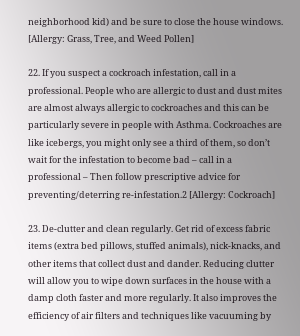neighborhood kid) and be sure to close the house windows. [Allergy: Grass, Tree, and Weed Pollen]

22. If you suspect a cockroach infestation, call in a professional. People who are allergic to dust and dust mites are almost always allergic to cockroaches and this can be particularly severe in people with Asthma. Cockroaches are like icebergs, you might only see a third of them, so don’t wait for the infestation to become bad – call in a professional – Then follow prescriptive advice for preventing/deterring re-infestation.2 [Allergy: Cockroach]

23. De-clutter and clean regularly. Get rid of excess fabric items (extra bed pillows, stuffed animals), nick-knacks, and other items that collect dust and dander. Reducing clutter will allow you to wipe down surfaces in the house with a damp cloth faster and more regularly. It also improves the efficiency of air filters and techniques like vacuuming by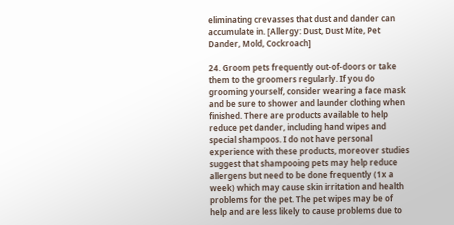eliminating crevasses that dust and dander can accumulate in. [Allergy: Dust, Dust Mite, Pet Dander, Mold, Cockroach]

24. Groom pets frequently out-of-doors or take them to the groomers regularly. If you do grooming yourself, consider wearing a face mask and be sure to shower and launder clothing when finished. There are products available to help reduce pet dander, including hand wipes and special shampoos. I do not have personal experience with these products, moreover studies suggest that shampooing pets may help reduce allergens but need to be done frequently (1x a week) which may cause skin irritation and health problems for the pet. The pet wipes may be of help and are less likely to cause problems due to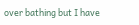over bathing but I have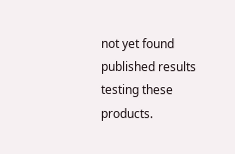not yet found published results testing these products.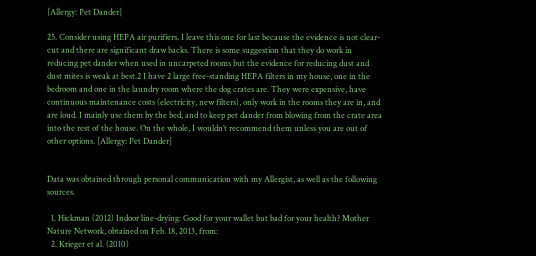[Allergy: Pet Dander]

25. Consider using HEPA air purifiers. I leave this one for last because the evidence is not clear-cut and there are significant draw backs. There is some suggestion that they do work in reducing pet dander when used in uncarpeted rooms but the evidence for reducing dust and dust mites is weak at best.2 I have 2 large free-standing HEPA filters in my house, one in the bedroom and one in the laundry room where the dog crates are. They were expensive, have continuous maintenance costs (electricity, new filters), only work in the rooms they are in, and are loud. I mainly use them by the bed, and to keep pet dander from blowing from the crate area into the rest of the house. On the whole, I wouldn’t recommend them unless you are out of other options. [Allergy: Pet Dander]


Data was obtained through personal communication with my Allergist, as well as the following sources.

  1. Hickman (2012) Indoor line-drying: Good for your wallet but bad for your health? Mother Nature Network, obtained on Feb. 18, 2013, from:
  2. Krieger et al. (2010)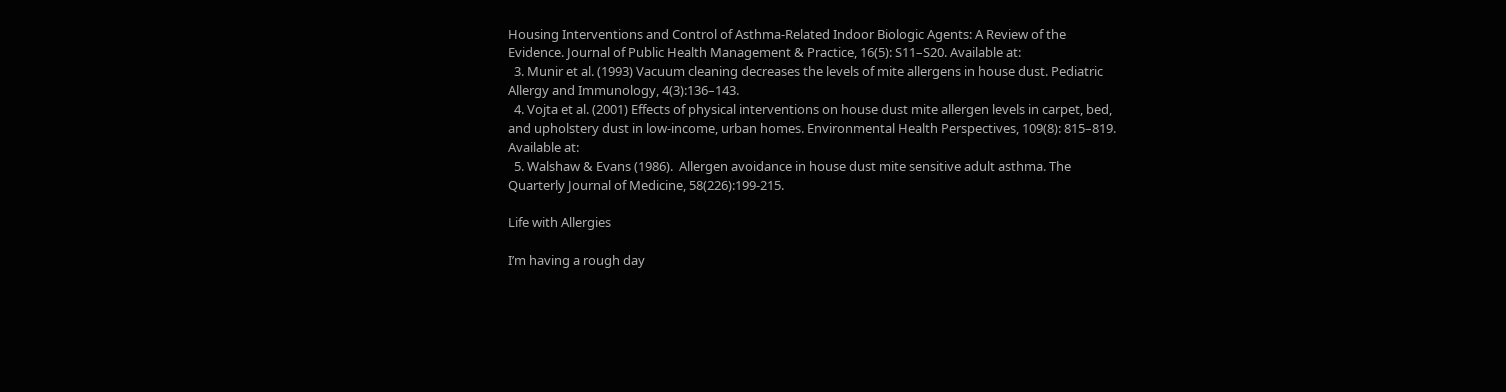Housing Interventions and Control of Asthma-Related Indoor Biologic Agents: A Review of the Evidence. Journal of Public Health Management & Practice, 16(5): S11–S20. Available at:
  3. Munir et al. (1993) Vacuum cleaning decreases the levels of mite allergens in house dust. Pediatric Allergy and Immunology, 4(3):136–143.
  4. Vojta et al. (2001) Effects of physical interventions on house dust mite allergen levels in carpet, bed, and upholstery dust in low-income, urban homes. Environmental Health Perspectives, 109(8): 815–819. Available at:
  5. Walshaw & Evans (1986).  Allergen avoidance in house dust mite sensitive adult asthma. The Quarterly Journal of Medicine, 58(226):199-215.

Life with Allergies

I’m having a rough day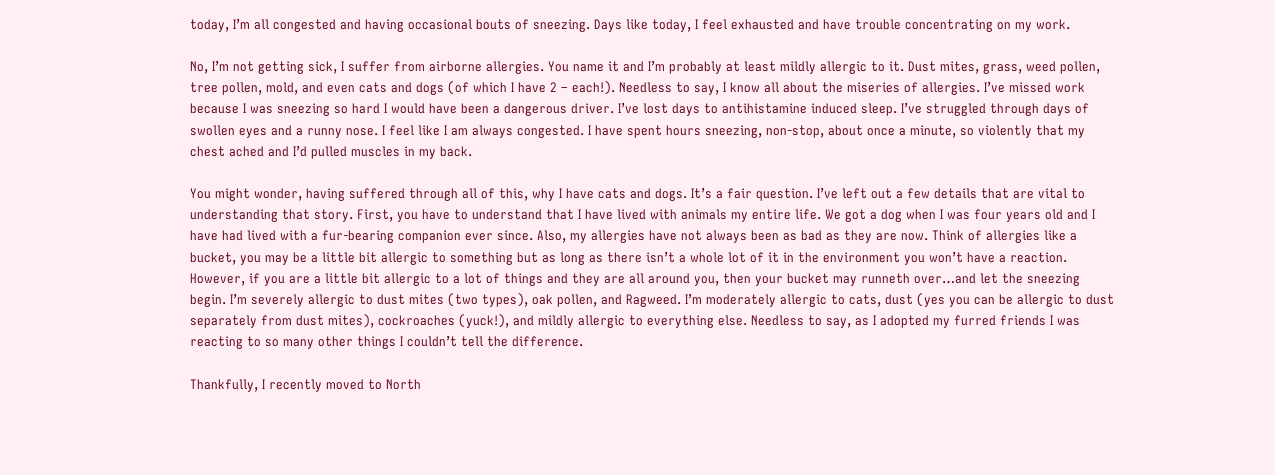today, I’m all congested and having occasional bouts of sneezing. Days like today, I feel exhausted and have trouble concentrating on my work.

No, I’m not getting sick, I suffer from airborne allergies. You name it and I’m probably at least mildly allergic to it. Dust mites, grass, weed pollen, tree pollen, mold, and even cats and dogs (of which I have 2 – each!). Needless to say, I know all about the miseries of allergies. I’ve missed work because I was sneezing so hard I would have been a dangerous driver. I’ve lost days to antihistamine induced sleep. I’ve struggled through days of swollen eyes and a runny nose. I feel like I am always congested. I have spent hours sneezing, non-stop, about once a minute, so violently that my chest ached and I’d pulled muscles in my back.

You might wonder, having suffered through all of this, why I have cats and dogs. It’s a fair question. I’ve left out a few details that are vital to understanding that story. First, you have to understand that I have lived with animals my entire life. We got a dog when I was four years old and I have had lived with a fur-bearing companion ever since. Also, my allergies have not always been as bad as they are now. Think of allergies like a bucket, you may be a little bit allergic to something but as long as there isn’t a whole lot of it in the environment you won’t have a reaction. However, if you are a little bit allergic to a lot of things and they are all around you, then your bucket may runneth over…and let the sneezing begin. I’m severely allergic to dust mites (two types), oak pollen, and Ragweed. I’m moderately allergic to cats, dust (yes you can be allergic to dust separately from dust mites), cockroaches (yuck!), and mildly allergic to everything else. Needless to say, as I adopted my furred friends I was reacting to so many other things I couldn’t tell the difference.

Thankfully, I recently moved to North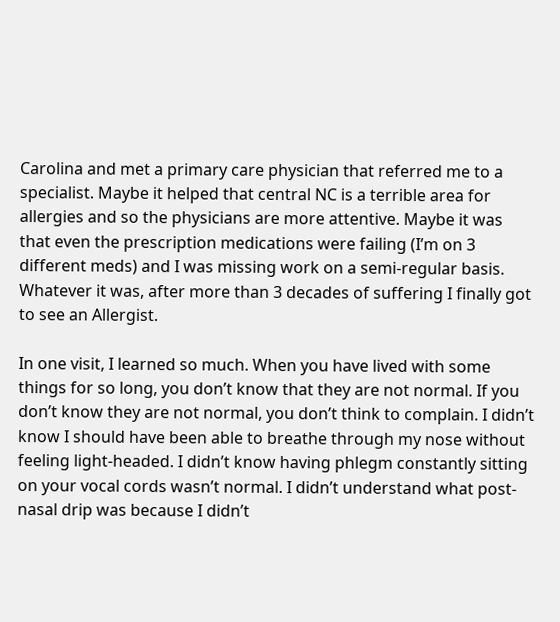Carolina and met a primary care physician that referred me to a specialist. Maybe it helped that central NC is a terrible area for allergies and so the physicians are more attentive. Maybe it was that even the prescription medications were failing (I’m on 3 different meds) and I was missing work on a semi-regular basis. Whatever it was, after more than 3 decades of suffering I finally got to see an Allergist.

In one visit, I learned so much. When you have lived with some things for so long, you don’t know that they are not normal. If you don’t know they are not normal, you don’t think to complain. I didn’t know I should have been able to breathe through my nose without feeling light-headed. I didn’t know having phlegm constantly sitting on your vocal cords wasn’t normal. I didn’t understand what post-nasal drip was because I didn’t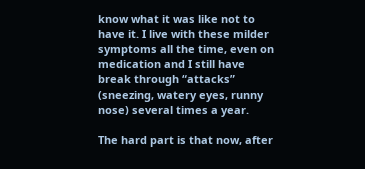know what it was like not to have it. I live with these milder symptoms all the time, even on medication and I still have break through “attacks” (sneezing, watery eyes, runny nose) several times a year.

The hard part is that now, after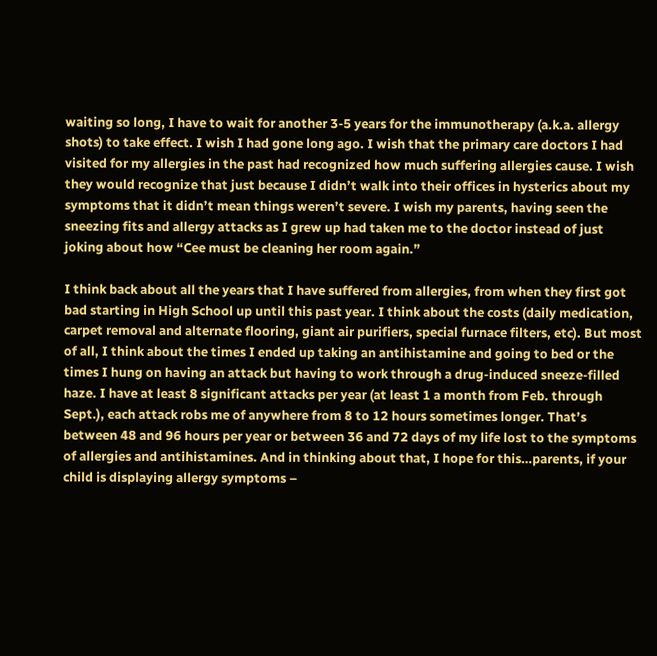waiting so long, I have to wait for another 3-5 years for the immunotherapy (a.k.a. allergy shots) to take effect. I wish I had gone long ago. I wish that the primary care doctors I had visited for my allergies in the past had recognized how much suffering allergies cause. I wish they would recognize that just because I didn’t walk into their offices in hysterics about my symptoms that it didn’t mean things weren’t severe. I wish my parents, having seen the sneezing fits and allergy attacks as I grew up had taken me to the doctor instead of just joking about how “Cee must be cleaning her room again.”

I think back about all the years that I have suffered from allergies, from when they first got bad starting in High School up until this past year. I think about the costs (daily medication, carpet removal and alternate flooring, giant air purifiers, special furnace filters, etc). But most of all, I think about the times I ended up taking an antihistamine and going to bed or the times I hung on having an attack but having to work through a drug-induced sneeze-filled haze. I have at least 8 significant attacks per year (at least 1 a month from Feb. through Sept.), each attack robs me of anywhere from 8 to 12 hours sometimes longer. That’s between 48 and 96 hours per year or between 36 and 72 days of my life lost to the symptoms of allergies and antihistamines. And in thinking about that, I hope for this…parents, if your child is displaying allergy symptoms –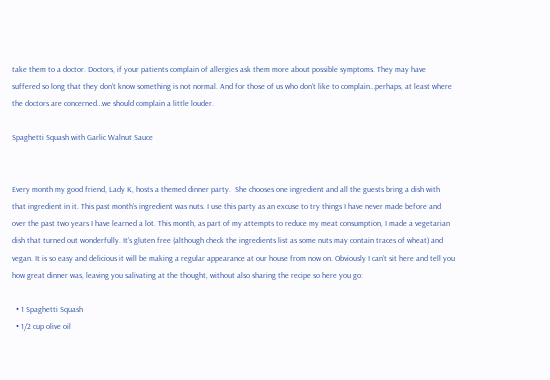take them to a doctor. Doctors, if your patients complain of allergies ask them more about possible symptoms. They may have suffered so long that they don’t know something is not normal. And for those of us who don’t like to complain…perhaps, at least where the doctors are concerned…we should complain a little louder.

Spaghetti Squash with Garlic Walnut Sauce


Every month my good friend, Lady K, hosts a themed dinner party.  She chooses one ingredient and all the guests bring a dish with that ingredient in it. This past month’s ingredient was nuts. I use this party as an excuse to try things I have never made before and over the past two years I have learned a lot. This month, as part of my attempts to reduce my meat consumption, I made a vegetarian dish that turned out wonderfully. It’s gluten free (although check the ingredients list as some nuts may contain traces of wheat) and vegan. It is so easy and delicious it will be making a regular appearance at our house from now on. Obviously I can’t sit here and tell you how great dinner was, leaving you salivating at the thought, without also sharing the recipe so here you go:

  • 1 Spaghetti Squash
  • 1/2 cup olive oil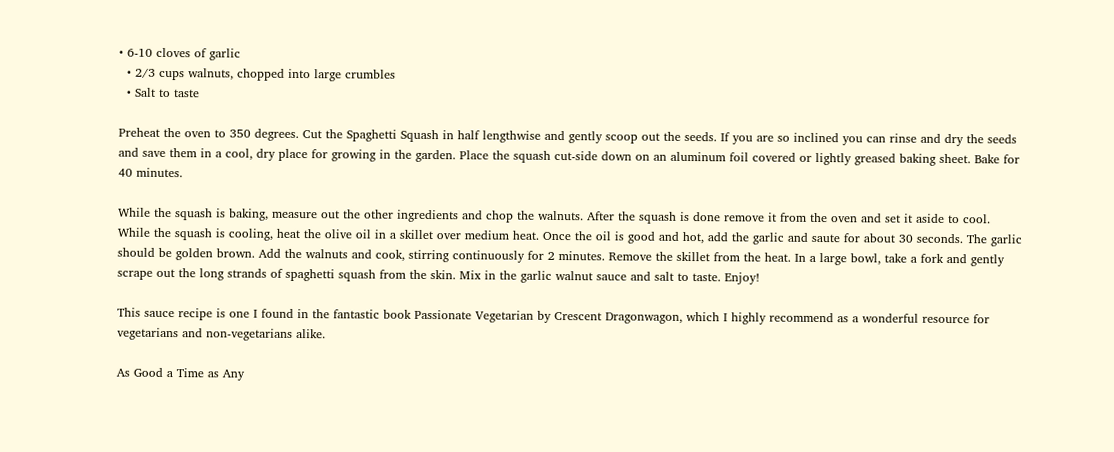• 6-10 cloves of garlic
  • 2/3 cups walnuts, chopped into large crumbles
  • Salt to taste

Preheat the oven to 350 degrees. Cut the Spaghetti Squash in half lengthwise and gently scoop out the seeds. If you are so inclined you can rinse and dry the seeds and save them in a cool, dry place for growing in the garden. Place the squash cut-side down on an aluminum foil covered or lightly greased baking sheet. Bake for 40 minutes.

While the squash is baking, measure out the other ingredients and chop the walnuts. After the squash is done remove it from the oven and set it aside to cool. While the squash is cooling, heat the olive oil in a skillet over medium heat. Once the oil is good and hot, add the garlic and saute for about 30 seconds. The garlic should be golden brown. Add the walnuts and cook, stirring continuously for 2 minutes. Remove the skillet from the heat. In a large bowl, take a fork and gently scrape out the long strands of spaghetti squash from the skin. Mix in the garlic walnut sauce and salt to taste. Enjoy!

This sauce recipe is one I found in the fantastic book Passionate Vegetarian by Crescent Dragonwagon, which I highly recommend as a wonderful resource for vegetarians and non-vegetarians alike.

As Good a Time as Any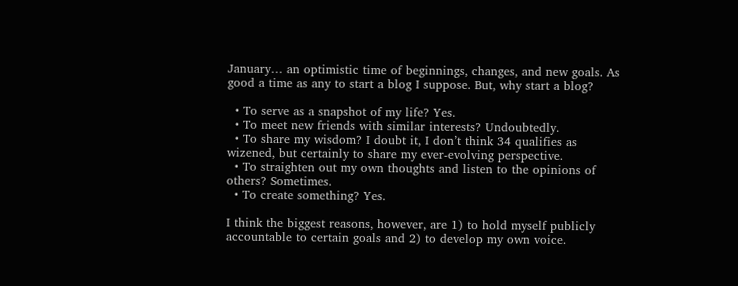January… an optimistic time of beginnings, changes, and new goals. As good a time as any to start a blog I suppose. But, why start a blog?

  • To serve as a snapshot of my life? Yes.
  • To meet new friends with similar interests? Undoubtedly.
  • To share my wisdom? I doubt it, I don’t think 34 qualifies as wizened, but certainly to share my ever-evolving perspective.
  • To straighten out my own thoughts and listen to the opinions of others? Sometimes.
  • To create something? Yes.

I think the biggest reasons, however, are 1) to hold myself publicly accountable to certain goals and 2) to develop my own voice.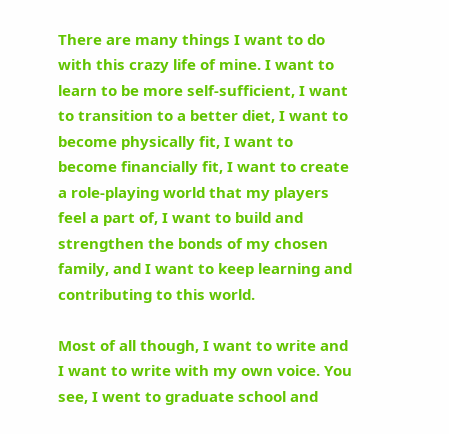There are many things I want to do with this crazy life of mine. I want to learn to be more self-sufficient, I want to transition to a better diet, I want to become physically fit, I want to become financially fit, I want to create a role-playing world that my players feel a part of, I want to build and strengthen the bonds of my chosen family, and I want to keep learning and contributing to this world.

Most of all though, I want to write and I want to write with my own voice. You see, I went to graduate school and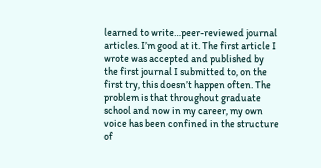learned to write…peer-reviewed journal articles. I’m good at it. The first article I wrote was accepted and published by the first journal I submitted to, on the first try, this doesn’t happen often. The problem is that throughout graduate school and now in my career, my own voice has been confined in the structure of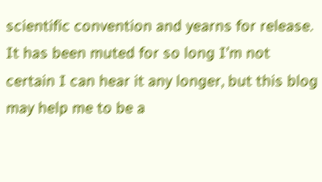scientific convention and yearns for release. It has been muted for so long I’m not certain I can hear it any longer, but this blog may help me to be a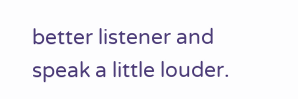better listener and speak a little louder.